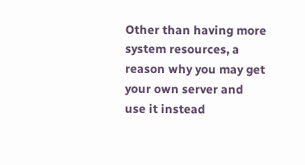Other than having more system resources, a reason why you may get your own server and use it instead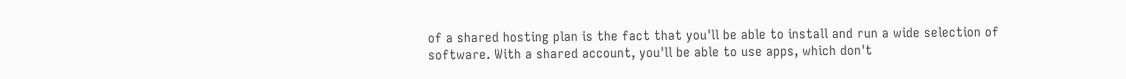of a shared hosting plan is the fact that you'll be able to install and run a wide selection of software. With a shared account, you'll be able to use apps, which don't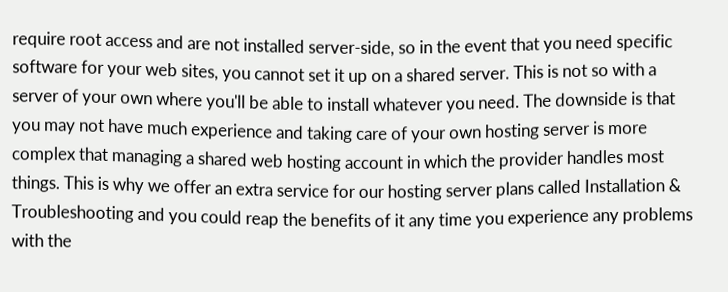require root access and are not installed server-side, so in the event that you need specific software for your web sites, you cannot set it up on a shared server. This is not so with a server of your own where you'll be able to install whatever you need. The downside is that you may not have much experience and taking care of your own hosting server is more complex that managing a shared web hosting account in which the provider handles most things. This is why we offer an extra service for our hosting server plans called Installation & Troubleshooting and you could reap the benefits of it any time you experience any problems with the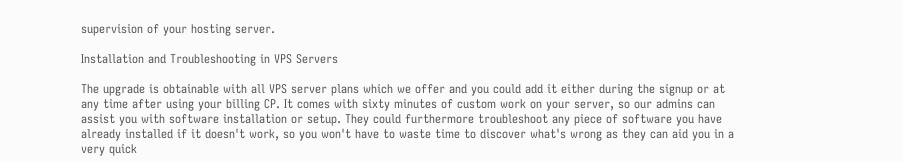supervision of your hosting server.

Installation and Troubleshooting in VPS Servers

The upgrade is obtainable with all VPS server plans which we offer and you could add it either during the signup or at any time after using your billing CP. It comes with sixty minutes of custom work on your server, so our admins can assist you with software installation or setup. They could furthermore troubleshoot any piece of software you have already installed if it doesn't work, so you won't have to waste time to discover what's wrong as they can aid you in a very quick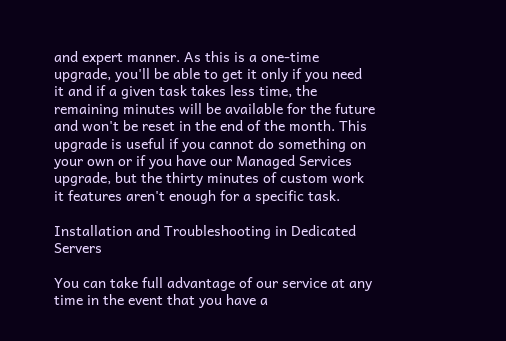and expert manner. As this is a one-time upgrade, you'll be able to get it only if you need it and if a given task takes less time, the remaining minutes will be available for the future and won't be reset in the end of the month. This upgrade is useful if you cannot do something on your own or if you have our Managed Services upgrade, but the thirty minutes of custom work it features aren't enough for a specific task.

Installation and Troubleshooting in Dedicated Servers

You can take full advantage of our service at any time in the event that you have a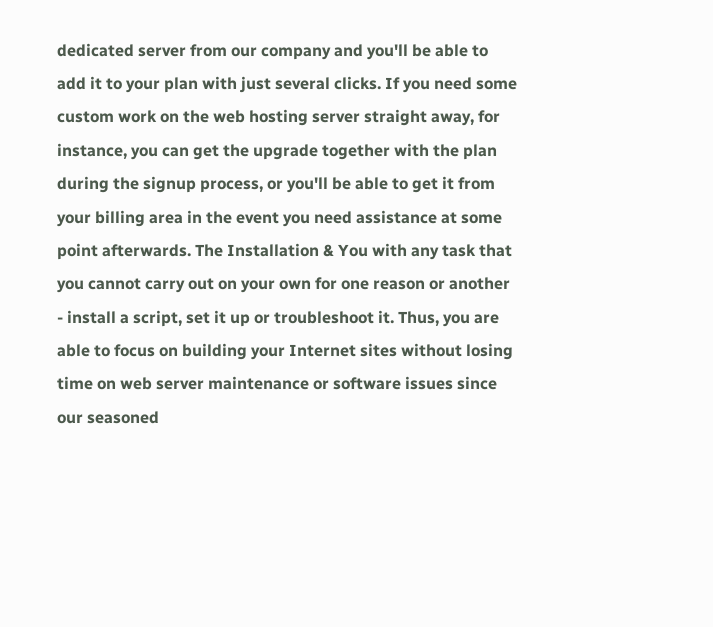dedicated server from our company and you'll be able to add it to your plan with just several clicks. If you need some custom work on the web hosting server straight away, for instance, you can get the upgrade together with the plan during the signup process, or you'll be able to get it from your billing area in the event you need assistance at some point afterwards. The Installation & You with any task that you cannot carry out on your own for one reason or another - install a script, set it up or troubleshoot it. Thus, you are able to focus on building your Internet sites without losing time on web server maintenance or software issues since our seasoned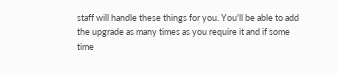staff will handle these things for you. You'll be able to add the upgrade as many times as you require it and if some time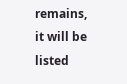remains, it will be listed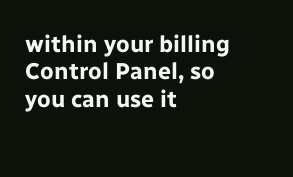within your billing Control Panel, so you can use it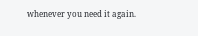whenever you need it again.